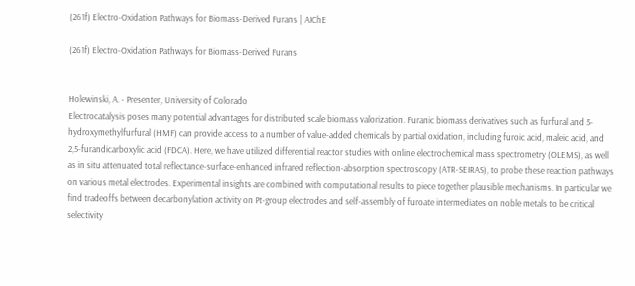(261f) Electro-Oxidation Pathways for Biomass-Derived Furans | AIChE

(261f) Electro-Oxidation Pathways for Biomass-Derived Furans


Holewinski, A. - Presenter, University of Colorado
Electrocatalysis poses many potential advantages for distributed scale biomass valorization. Furanic biomass derivatives such as furfural and 5-hydroxymethylfurfural (HMF) can provide access to a number of value-added chemicals by partial oxidation, including furoic acid, maleic acid, and 2,5-furandicarboxylic acid (FDCA). Here, we have utilized differential reactor studies with online electrochemical mass spectrometry (OLEMS), as well as in situ attenuated total reflectance-surface-enhanced infrared reflection-absorption spectroscopy (ATR-SEIRAS), to probe these reaction pathways on various metal electrodes. Experimental insights are combined with computational results to piece together plausible mechanisms. In particular we find tradeoffs between decarbonylation activity on Pt-group electrodes and self-assembly of furoate intermediates on noble metals to be critical selectivity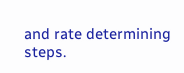and rate determining steps.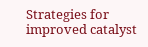Strategies for improved catalyst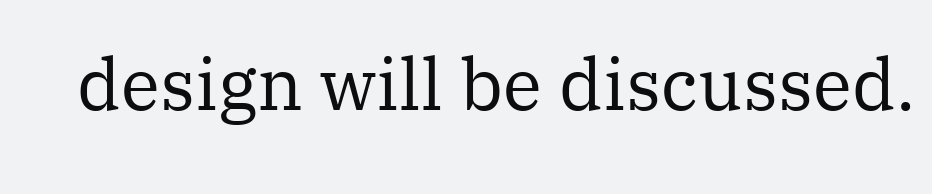design will be discussed.